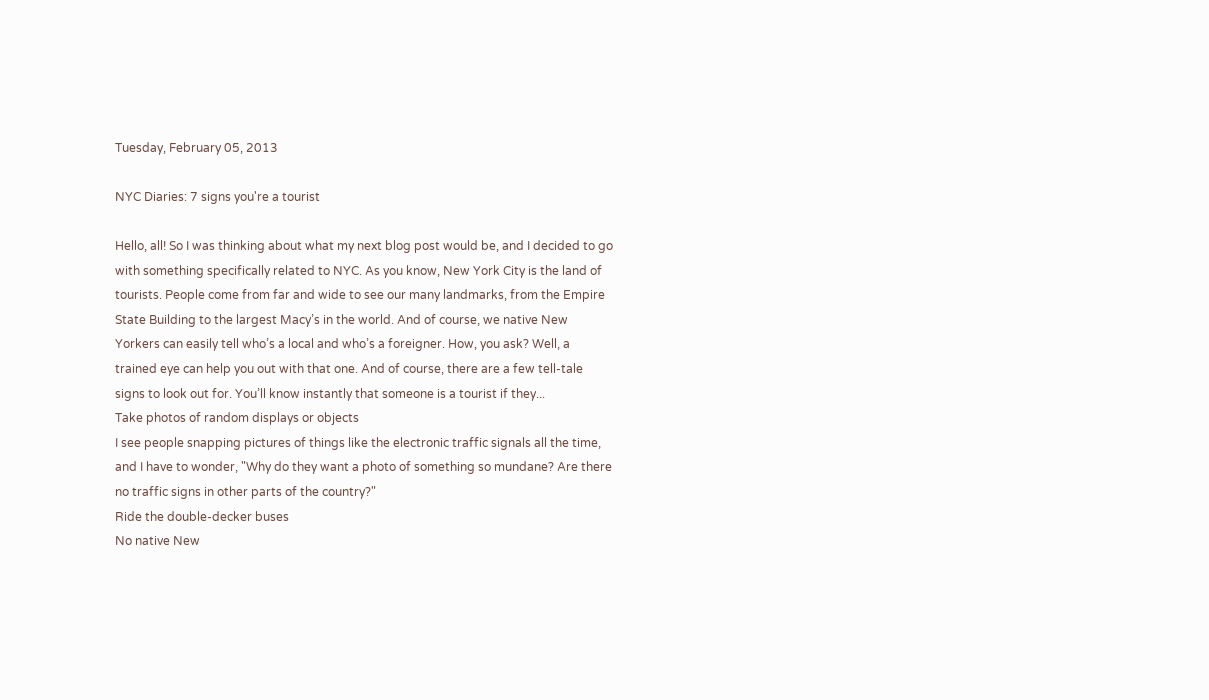Tuesday, February 05, 2013

NYC Diaries: 7 signs you're a tourist

Hello, all! So I was thinking about what my next blog post would be, and I decided to go with something specifically related to NYC. As you know, New York City is the land of tourists. People come from far and wide to see our many landmarks, from the Empire State Building to the largest Macy’s in the world. And of course, we native New Yorkers can easily tell who’s a local and who’s a foreigner. How, you ask? Well, a trained eye can help you out with that one. And of course, there are a few tell-tale signs to look out for. You’ll know instantly that someone is a tourist if they...
Take photos of random displays or objects
I see people snapping pictures of things like the electronic traffic signals all the time, and I have to wonder, "Why do they want a photo of something so mundane? Are there no traffic signs in other parts of the country?"
Ride the double-decker buses
No native New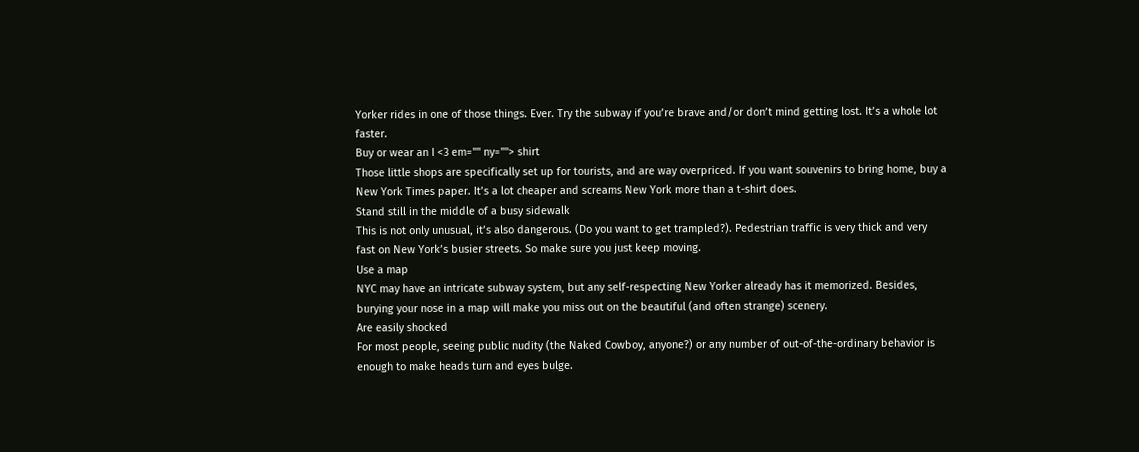Yorker rides in one of those things. Ever. Try the subway if you’re brave and/or don’t mind getting lost. It’s a whole lot faster.
Buy or wear an I <3 em="" ny=""> shirt
Those little shops are specifically set up for tourists, and are way overpriced. If you want souvenirs to bring home, buy a New York Times paper. It’s a lot cheaper and screams New York more than a t-shirt does.
Stand still in the middle of a busy sidewalk
This is not only unusual, it’s also dangerous. (Do you want to get trampled?). Pedestrian traffic is very thick and very fast on New York’s busier streets. So make sure you just keep moving.
Use a map
NYC may have an intricate subway system, but any self-respecting New Yorker already has it memorized. Besides, burying your nose in a map will make you miss out on the beautiful (and often strange) scenery.
Are easily shocked
For most people, seeing public nudity (the Naked Cowboy, anyone?) or any number of out-of-the-ordinary behavior is enough to make heads turn and eyes bulge.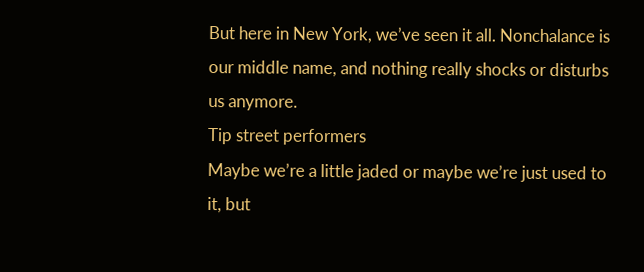But here in New York, we’ve seen it all. Nonchalance is our middle name, and nothing really shocks or disturbs us anymore.
Tip street performers
Maybe we’re a little jaded or maybe we’re just used to it, but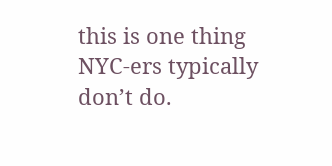this is one thing NYC-ers typically don’t do.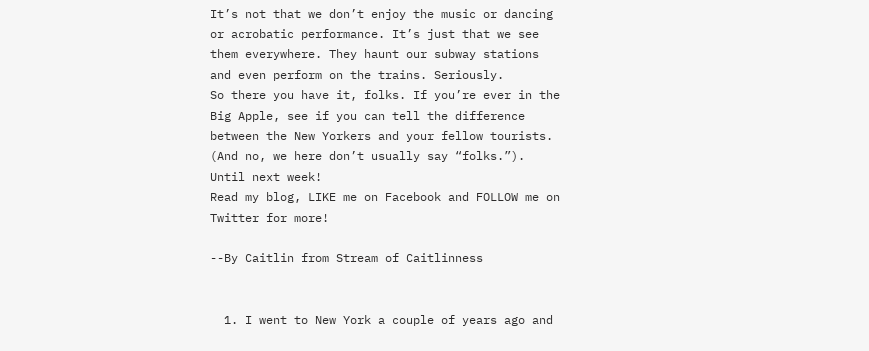It’s not that we don’t enjoy the music or dancing or acrobatic performance. It’s just that we see them everywhere. They haunt our subway stations and even perform on the trains. Seriously.
So there you have it, folks. If you’re ever in the Big Apple, see if you can tell the difference between the New Yorkers and your fellow tourists. (And no, we here don’t usually say “folks.”). Until next week!
Read my blog, LIKE me on Facebook and FOLLOW me on Twitter for more!

--By Caitlin from Stream of Caitlinness


  1. I went to New York a couple of years ago and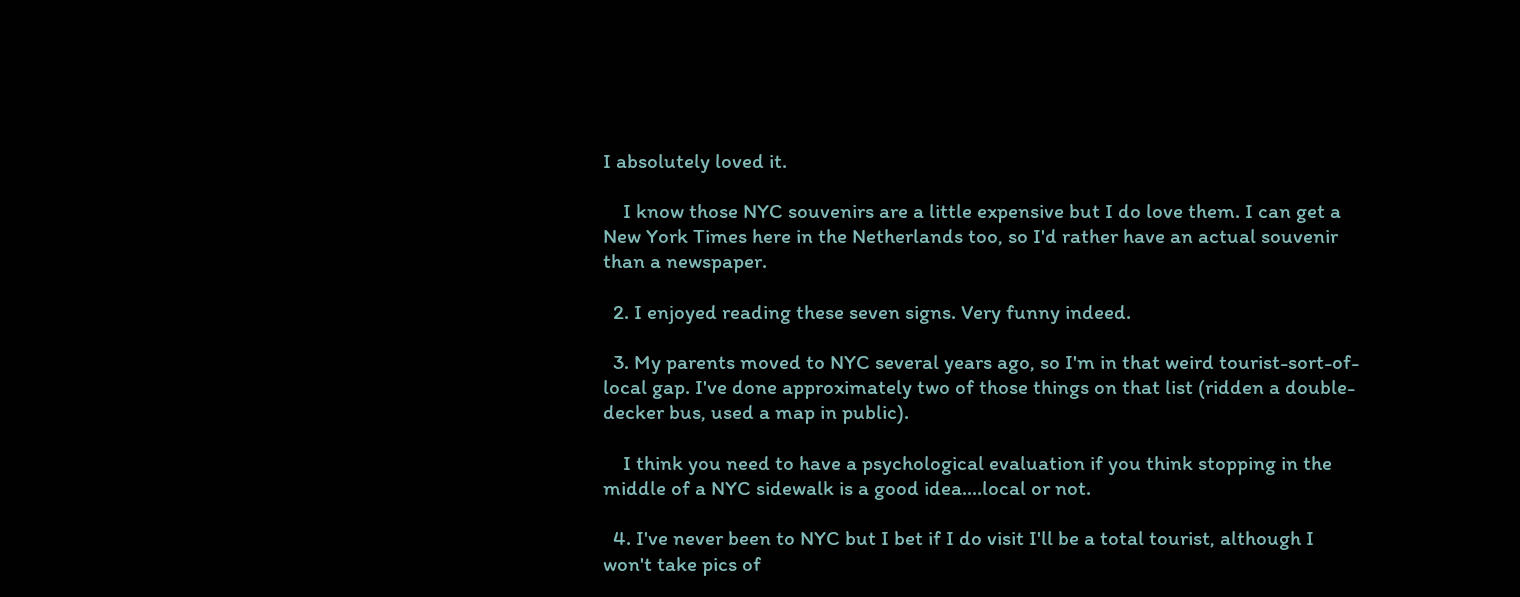I absolutely loved it.

    I know those NYC souvenirs are a little expensive but I do love them. I can get a New York Times here in the Netherlands too, so I'd rather have an actual souvenir than a newspaper.

  2. I enjoyed reading these seven signs. Very funny indeed.

  3. My parents moved to NYC several years ago, so I'm in that weird tourist-sort-of-local gap. I've done approximately two of those things on that list (ridden a double-decker bus, used a map in public).

    I think you need to have a psychological evaluation if you think stopping in the middle of a NYC sidewalk is a good idea....local or not.

  4. I've never been to NYC but I bet if I do visit I'll be a total tourist, although I won't take pics of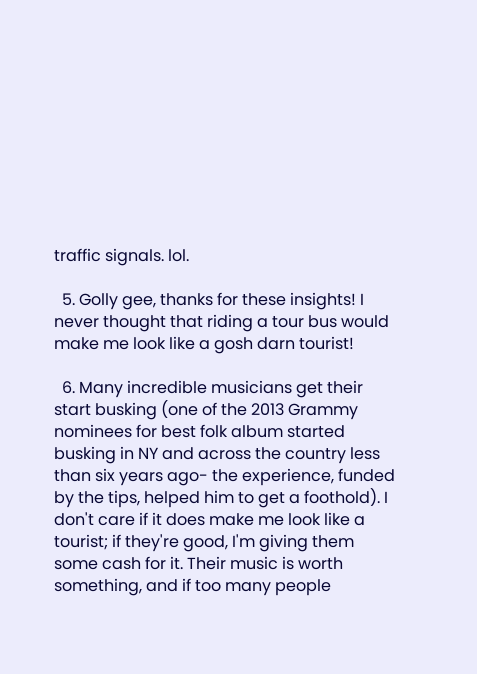traffic signals. lol.

  5. Golly gee, thanks for these insights! I never thought that riding a tour bus would make me look like a gosh darn tourist!

  6. Many incredible musicians get their start busking (one of the 2013 Grammy nominees for best folk album started busking in NY and across the country less than six years ago- the experience, funded by the tips, helped him to get a foothold). I don't care if it does make me look like a tourist; if they're good, I'm giving them some cash for it. Their music is worth something, and if too many people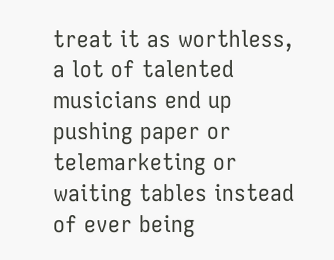treat it as worthless, a lot of talented musicians end up pushing paper or telemarketing or waiting tables instead of ever being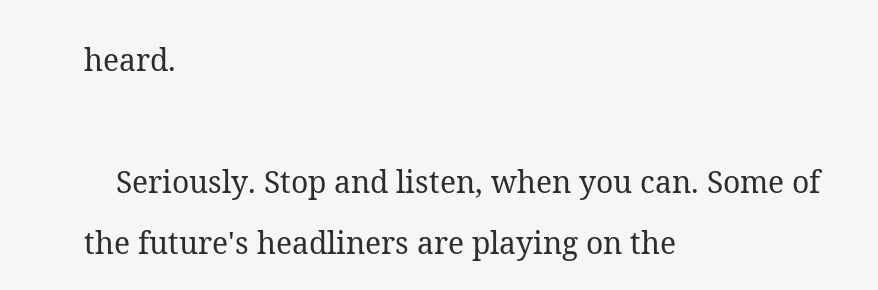heard.

    Seriously. Stop and listen, when you can. Some of the future's headliners are playing on the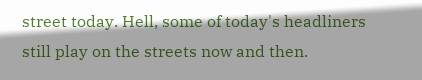street today. Hell, some of today's headliners still play on the streets now and then.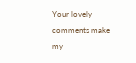Your lovely comments make my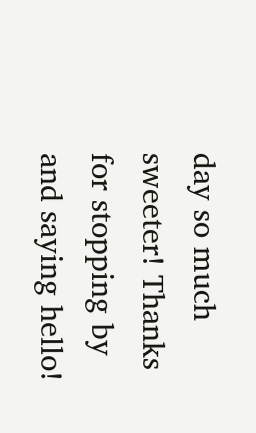day so much sweeter! Thanks for stopping by and saying hello!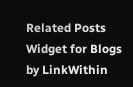Related Posts Widget for Blogs by LinkWithin